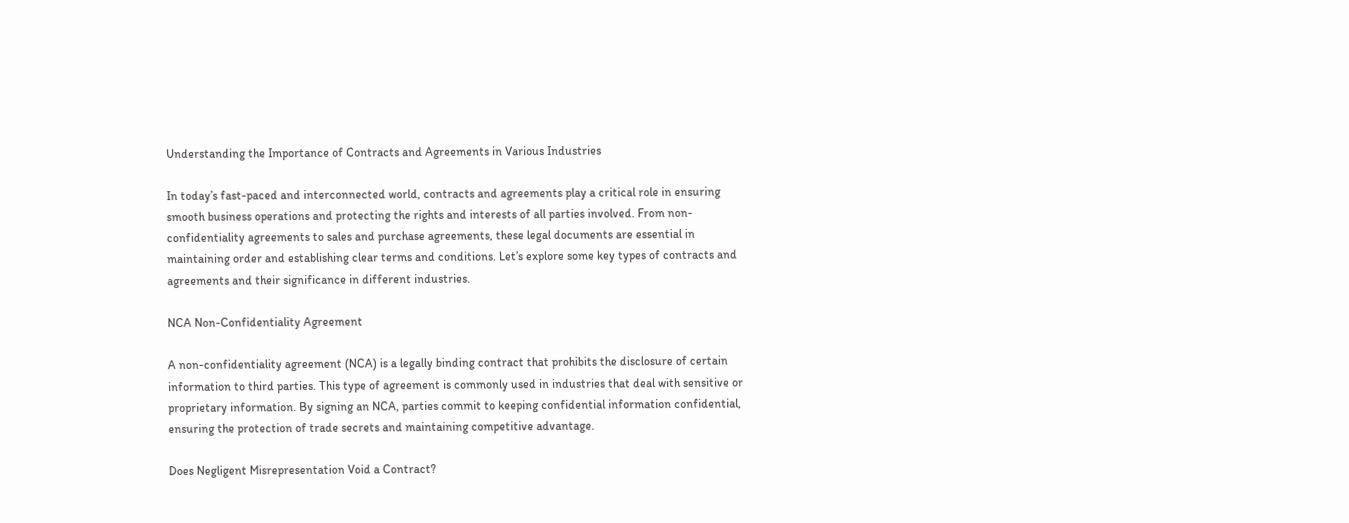Understanding the Importance of Contracts and Agreements in Various Industries

In today’s fast-paced and interconnected world, contracts and agreements play a critical role in ensuring smooth business operations and protecting the rights and interests of all parties involved. From non-confidentiality agreements to sales and purchase agreements, these legal documents are essential in maintaining order and establishing clear terms and conditions. Let’s explore some key types of contracts and agreements and their significance in different industries.

NCA Non-Confidentiality Agreement

A non-confidentiality agreement (NCA) is a legally binding contract that prohibits the disclosure of certain information to third parties. This type of agreement is commonly used in industries that deal with sensitive or proprietary information. By signing an NCA, parties commit to keeping confidential information confidential, ensuring the protection of trade secrets and maintaining competitive advantage.

Does Negligent Misrepresentation Void a Contract?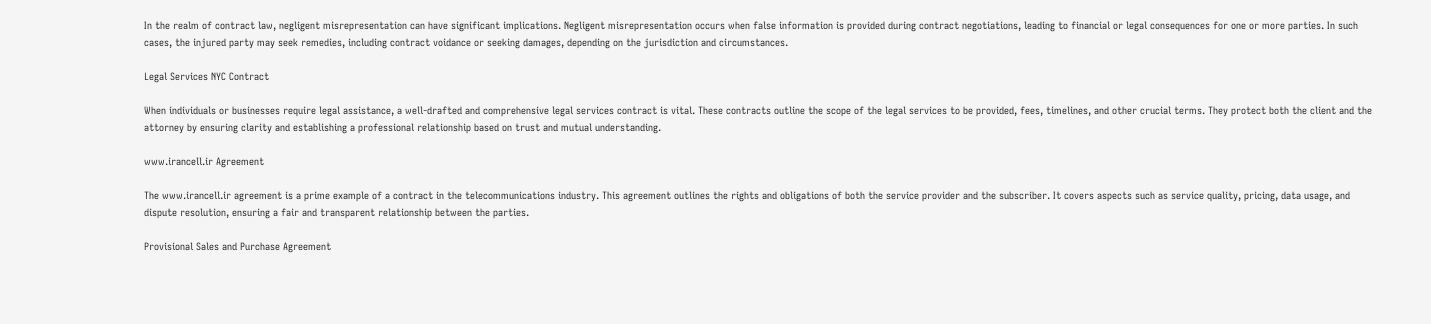In the realm of contract law, negligent misrepresentation can have significant implications. Negligent misrepresentation occurs when false information is provided during contract negotiations, leading to financial or legal consequences for one or more parties. In such cases, the injured party may seek remedies, including contract voidance or seeking damages, depending on the jurisdiction and circumstances.

Legal Services NYC Contract

When individuals or businesses require legal assistance, a well-drafted and comprehensive legal services contract is vital. These contracts outline the scope of the legal services to be provided, fees, timelines, and other crucial terms. They protect both the client and the attorney by ensuring clarity and establishing a professional relationship based on trust and mutual understanding.

www.irancell.ir Agreement

The www.irancell.ir agreement is a prime example of a contract in the telecommunications industry. This agreement outlines the rights and obligations of both the service provider and the subscriber. It covers aspects such as service quality, pricing, data usage, and dispute resolution, ensuring a fair and transparent relationship between the parties.

Provisional Sales and Purchase Agreement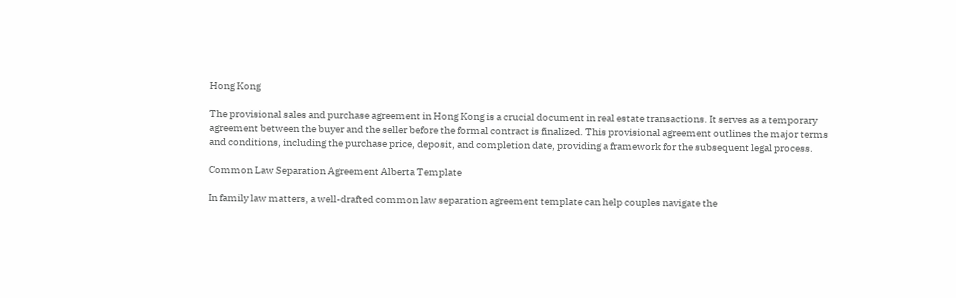Hong Kong

The provisional sales and purchase agreement in Hong Kong is a crucial document in real estate transactions. It serves as a temporary agreement between the buyer and the seller before the formal contract is finalized. This provisional agreement outlines the major terms and conditions, including the purchase price, deposit, and completion date, providing a framework for the subsequent legal process.

Common Law Separation Agreement Alberta Template

In family law matters, a well-drafted common law separation agreement template can help couples navigate the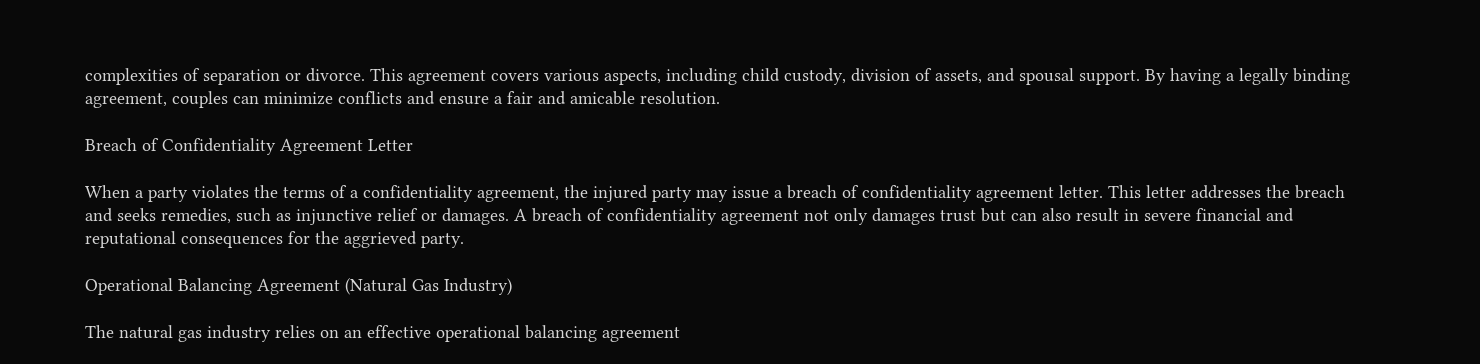complexities of separation or divorce. This agreement covers various aspects, including child custody, division of assets, and spousal support. By having a legally binding agreement, couples can minimize conflicts and ensure a fair and amicable resolution.

Breach of Confidentiality Agreement Letter

When a party violates the terms of a confidentiality agreement, the injured party may issue a breach of confidentiality agreement letter. This letter addresses the breach and seeks remedies, such as injunctive relief or damages. A breach of confidentiality agreement not only damages trust but can also result in severe financial and reputational consequences for the aggrieved party.

Operational Balancing Agreement (Natural Gas Industry)

The natural gas industry relies on an effective operational balancing agreement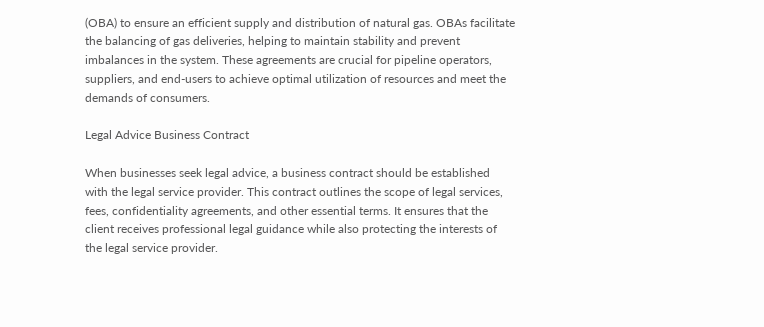(OBA) to ensure an efficient supply and distribution of natural gas. OBAs facilitate the balancing of gas deliveries, helping to maintain stability and prevent imbalances in the system. These agreements are crucial for pipeline operators, suppliers, and end-users to achieve optimal utilization of resources and meet the demands of consumers.

Legal Advice Business Contract

When businesses seek legal advice, a business contract should be established with the legal service provider. This contract outlines the scope of legal services, fees, confidentiality agreements, and other essential terms. It ensures that the client receives professional legal guidance while also protecting the interests of the legal service provider.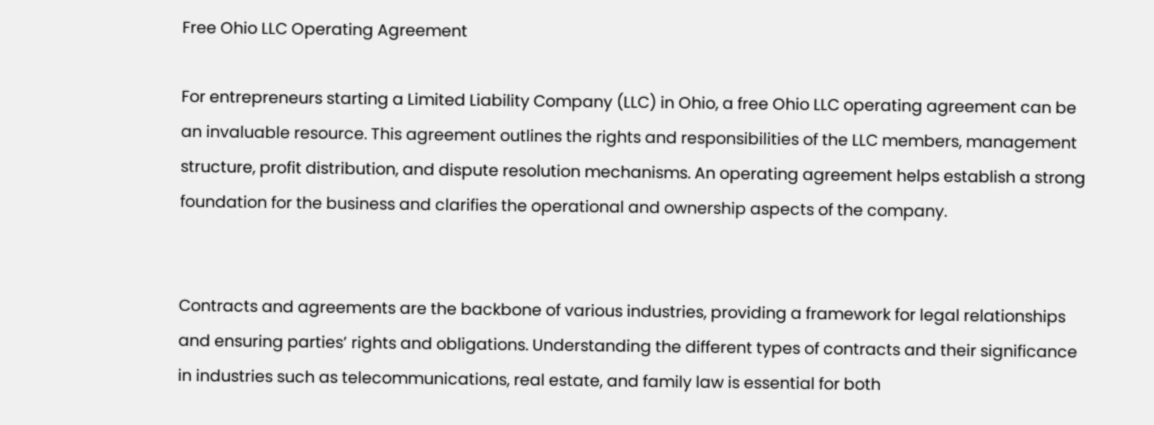Free Ohio LLC Operating Agreement

For entrepreneurs starting a Limited Liability Company (LLC) in Ohio, a free Ohio LLC operating agreement can be an invaluable resource. This agreement outlines the rights and responsibilities of the LLC members, management structure, profit distribution, and dispute resolution mechanisms. An operating agreement helps establish a strong foundation for the business and clarifies the operational and ownership aspects of the company.


Contracts and agreements are the backbone of various industries, providing a framework for legal relationships and ensuring parties’ rights and obligations. Understanding the different types of contracts and their significance in industries such as telecommunications, real estate, and family law is essential for both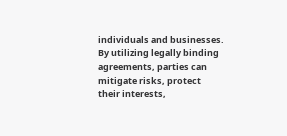individuals and businesses. By utilizing legally binding agreements, parties can mitigate risks, protect their interests,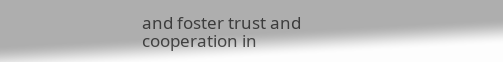and foster trust and cooperation in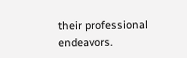their professional endeavors.